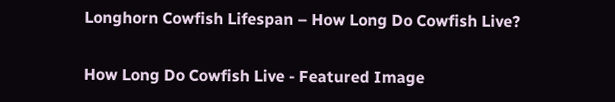Longhorn Cowfish Lifespan – How Long Do Cowfish Live?

How Long Do Cowfish Live - Featured Image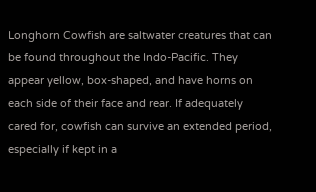Longhorn Cowfish are saltwater creatures that can be found throughout the Indo-Pacific. They appear yellow, box-shaped, and have horns on each side of their face and rear. If adequately cared for, cowfish can survive an extended period, especially if kept in a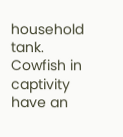household tank. Cowfish in captivity have an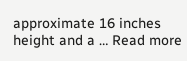approximate 16 inches height and a … Read more